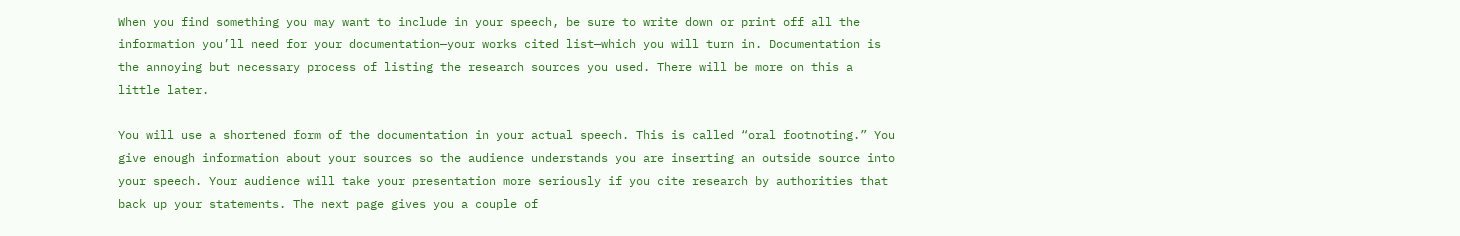When you find something you may want to include in your speech, be sure to write down or print off all the information you’ll need for your documentation—your works cited list—which you will turn in. Documentation is the annoying but necessary process of listing the research sources you used. There will be more on this a little later.

You will use a shortened form of the documentation in your actual speech. This is called “oral footnoting.” You give enough information about your sources so the audience understands you are inserting an outside source into your speech. Your audience will take your presentation more seriously if you cite research by authorities that back up your statements. The next page gives you a couple of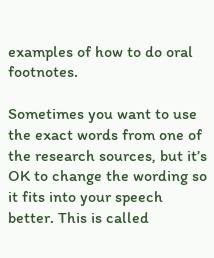examples of how to do oral footnotes.

Sometimes you want to use the exact words from one of the research sources, but it’s OK to change the wording so it fits into your speech better. This is called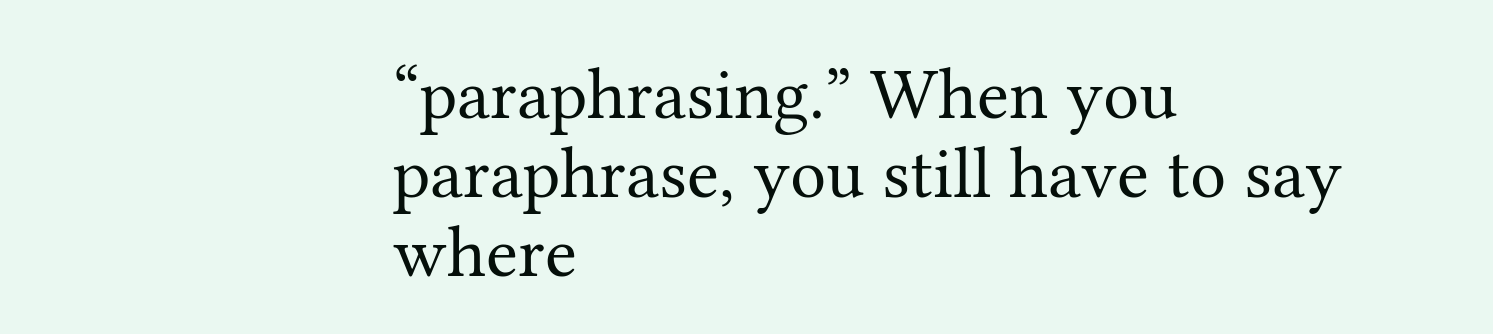“paraphrasing.” When you paraphrase, you still have to say where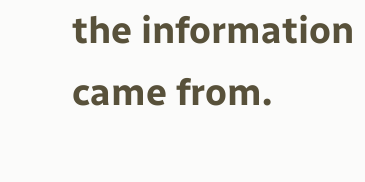the information came from.